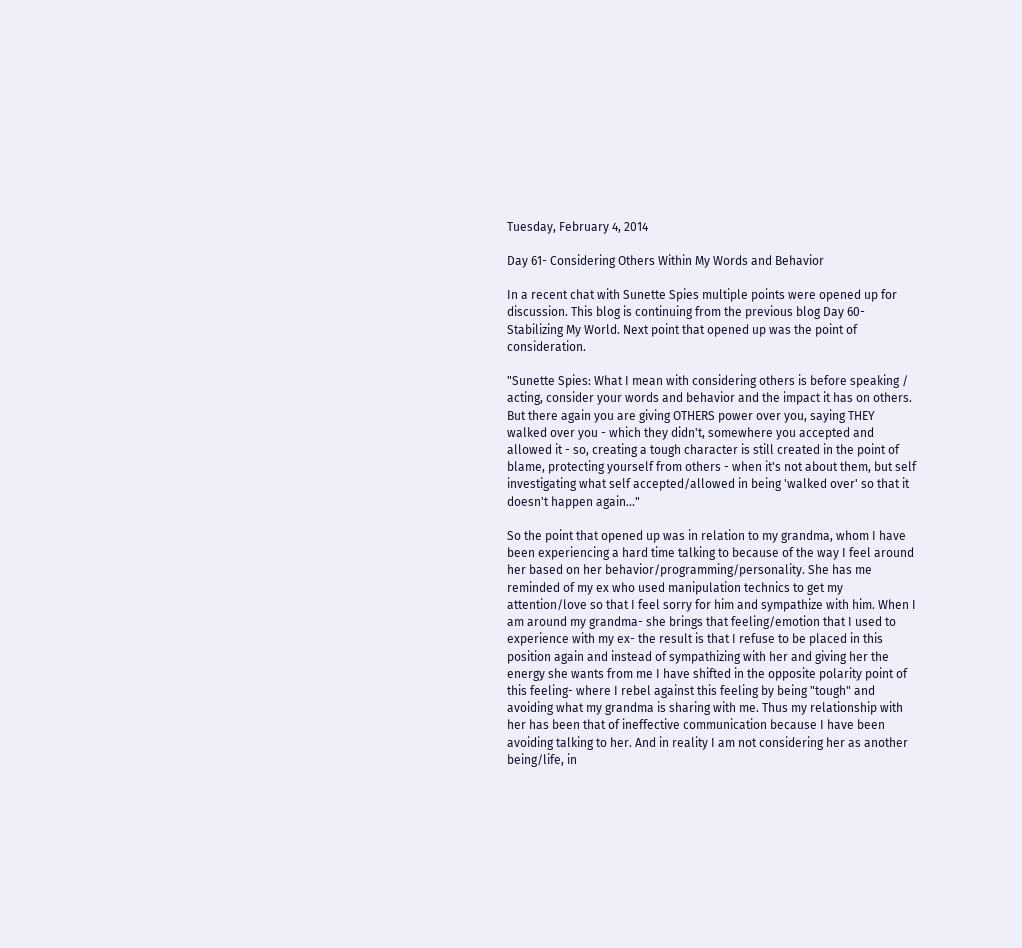Tuesday, February 4, 2014

Day 61- Considering Others Within My Words and Behavior

In a recent chat with Sunette Spies multiple points were opened up for discussion. This blog is continuing from the previous blog Day 60- Stabilizing My World. Next point that opened up was the point of consideration.

"Sunette Spies: What I mean with considering others is before speaking / acting, consider your words and behavior and the impact it has on others. But there again you are giving OTHERS power over you, saying THEY walked over you - which they didn't, somewhere you accepted and allowed it - so, creating a tough character is still created in the point of blame, protecting yourself from others - when it's not about them, but self investigating what self accepted/allowed in being 'walked over' so that it doesn't happen again..."

So the point that opened up was in relation to my grandma, whom I have been experiencing a hard time talking to because of the way I feel around her based on her behavior/programming/personality. She has me reminded of my ex who used manipulation technics to get my attention/love so that I feel sorry for him and sympathize with him. When I am around my grandma- she brings that feeling/emotion that I used to experience with my ex- the result is that I refuse to be placed in this position again and instead of sympathizing with her and giving her the energy she wants from me I have shifted in the opposite polarity point of this feeling- where I rebel against this feeling by being "tough" and avoiding what my grandma is sharing with me. Thus my relationship with her has been that of ineffective communication because I have been avoiding talking to her. And in reality I am not considering her as another being/life, in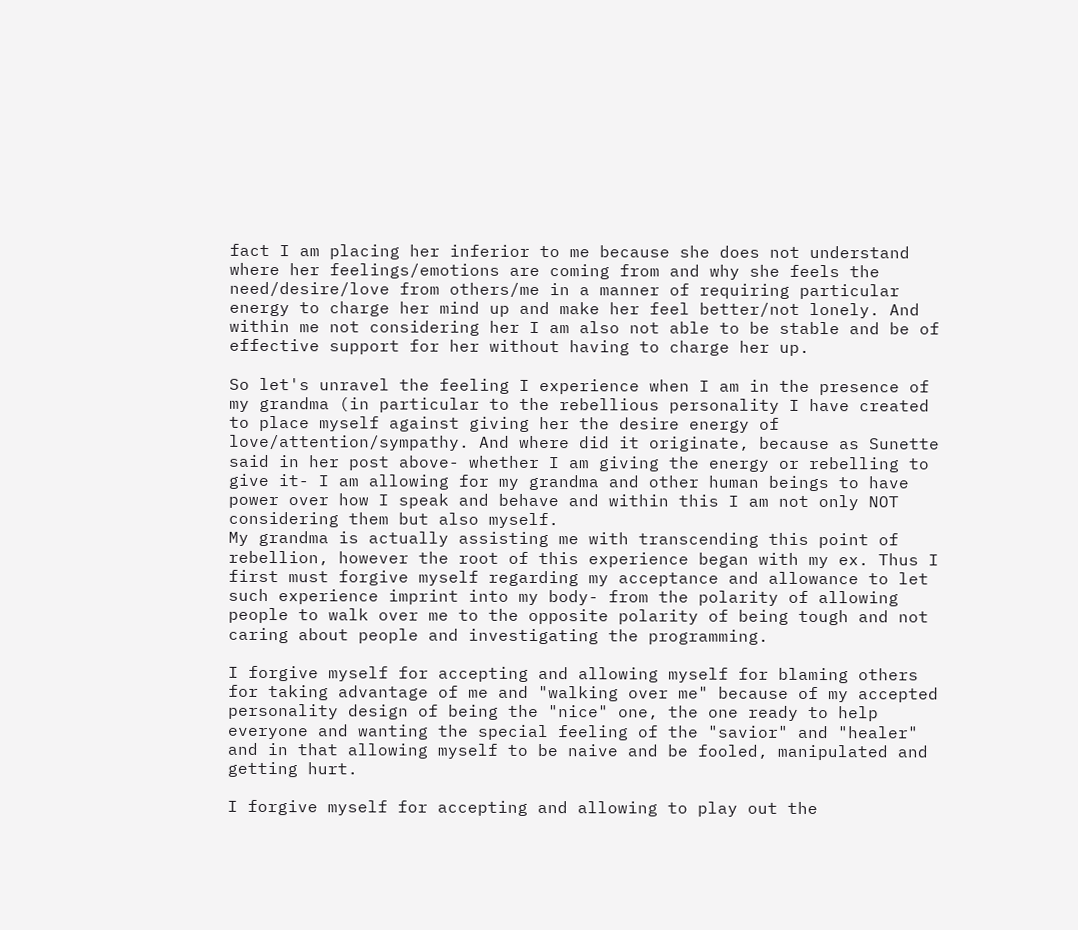fact I am placing her inferior to me because she does not understand where her feelings/emotions are coming from and why she feels the need/desire/love from others/me in a manner of requiring particular energy to charge her mind up and make her feel better/not lonely. And within me not considering her I am also not able to be stable and be of effective support for her without having to charge her up.

So let's unravel the feeling I experience when I am in the presence of my grandma (in particular to the rebellious personality I have created to place myself against giving her the desire energy of love/attention/sympathy. And where did it originate, because as Sunette said in her post above- whether I am giving the energy or rebelling to give it- I am allowing for my grandma and other human beings to have power over how I speak and behave and within this I am not only NOT considering them but also myself.
My grandma is actually assisting me with transcending this point of rebellion, however the root of this experience began with my ex. Thus I first must forgive myself regarding my acceptance and allowance to let such experience imprint into my body- from the polarity of allowing people to walk over me to the opposite polarity of being tough and not caring about people and investigating the programming.

I forgive myself for accepting and allowing myself for blaming others for taking advantage of me and "walking over me" because of my accepted personality design of being the "nice" one, the one ready to help everyone and wanting the special feeling of the "savior" and "healer" and in that allowing myself to be naive and be fooled, manipulated and getting hurt.

I forgive myself for accepting and allowing to play out the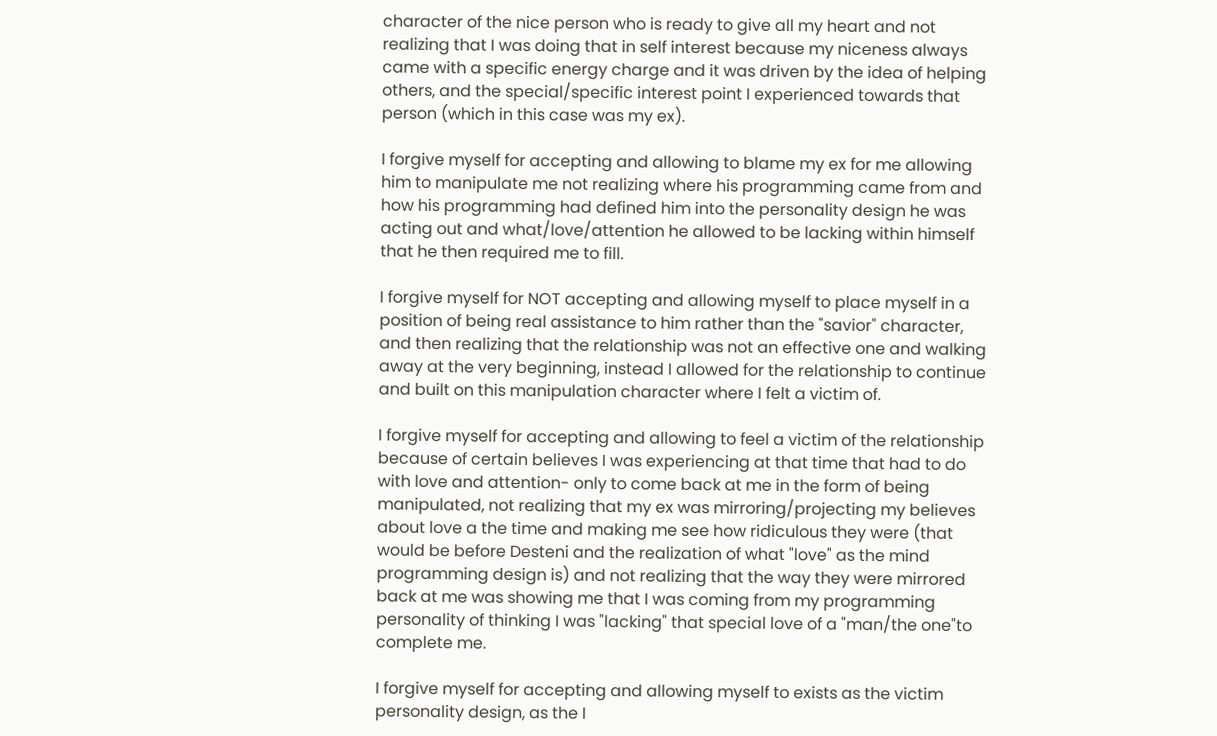character of the nice person who is ready to give all my heart and not realizing that I was doing that in self interest because my niceness always came with a specific energy charge and it was driven by the idea of helping others, and the special/specific interest point I experienced towards that person (which in this case was my ex).

I forgive myself for accepting and allowing to blame my ex for me allowing him to manipulate me not realizing where his programming came from and how his programming had defined him into the personality design he was acting out and what/love/attention he allowed to be lacking within himself that he then required me to fill.

I forgive myself for NOT accepting and allowing myself to place myself in a position of being real assistance to him rather than the "savior" character, and then realizing that the relationship was not an effective one and walking away at the very beginning, instead I allowed for the relationship to continue and built on this manipulation character where I felt a victim of.

I forgive myself for accepting and allowing to feel a victim of the relationship because of certain believes I was experiencing at that time that had to do with love and attention- only to come back at me in the form of being manipulated, not realizing that my ex was mirroring/projecting my believes about love a the time and making me see how ridiculous they were (that would be before Desteni and the realization of what "love" as the mind programming design is) and not realizing that the way they were mirrored back at me was showing me that I was coming from my programming personality of thinking I was "lacking" that special love of a "man/the one"to complete me.

I forgive myself for accepting and allowing myself to exists as the victim personality design, as the I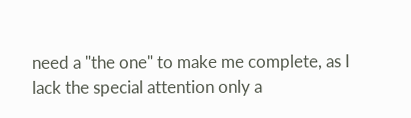need a "the one" to make me complete, as I lack the special attention only a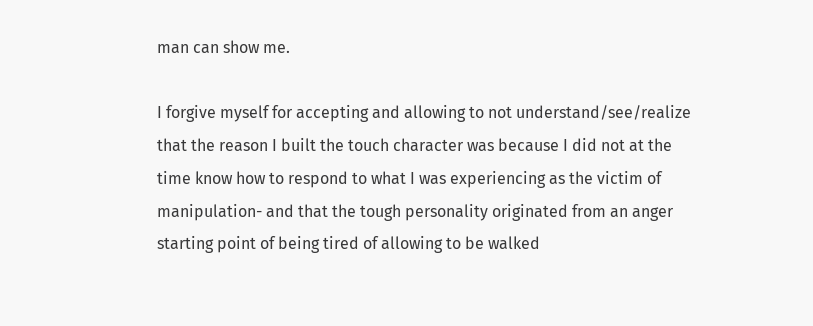man can show me.

I forgive myself for accepting and allowing to not understand/see/realize that the reason I built the touch character was because I did not at the time know how to respond to what I was experiencing as the victim of manipulation- and that the tough personality originated from an anger starting point of being tired of allowing to be walked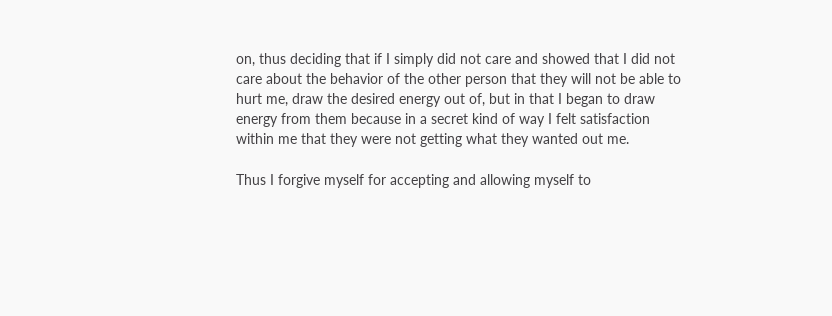on, thus deciding that if I simply did not care and showed that I did not care about the behavior of the other person that they will not be able to hurt me, draw the desired energy out of, but in that I began to draw energy from them because in a secret kind of way I felt satisfaction within me that they were not getting what they wanted out me.

Thus I forgive myself for accepting and allowing myself to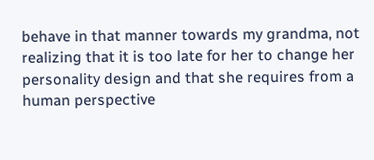behave in that manner towards my grandma, not realizing that it is too late for her to change her personality design and that she requires from a human perspective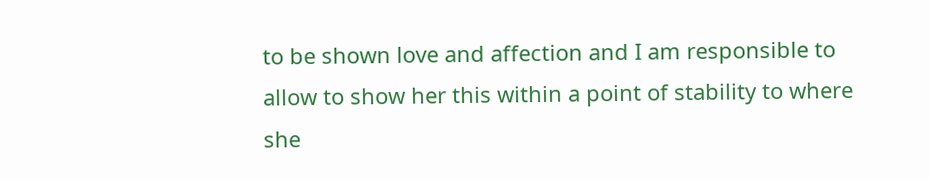to be shown love and affection and I am responsible to allow to show her this within a point of stability to where she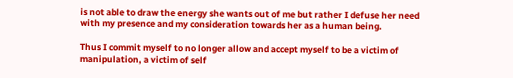is not able to draw the energy she wants out of me but rather I defuse her need with my presence and my consideration towards her as a human being.

Thus I commit myself to no longer allow and accept myself to be a victim of manipulation, a victim of self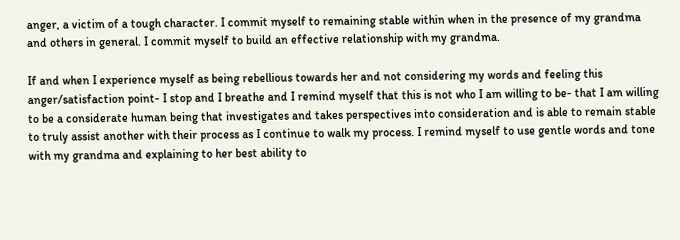anger, a victim of a tough character. I commit myself to remaining stable within when in the presence of my grandma and others in general. I commit myself to build an effective relationship with my grandma.

If and when I experience myself as being rebellious towards her and not considering my words and feeling this anger/satisfaction point- I stop and I breathe and I remind myself that this is not who I am willing to be- that I am willing to be a considerate human being that investigates and takes perspectives into consideration and is able to remain stable to truly assist another with their process as I continue to walk my process. I remind myself to use gentle words and tone with my grandma and explaining to her best ability to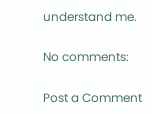understand me.

No comments:

Post a Comment